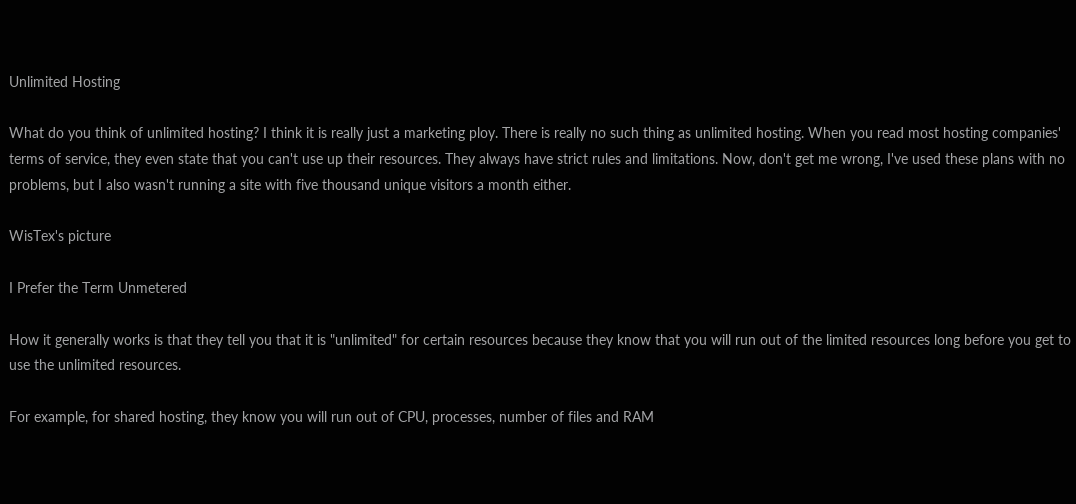Unlimited Hosting

What do you think of unlimited hosting? I think it is really just a marketing ploy. There is really no such thing as unlimited hosting. When you read most hosting companies' terms of service, they even state that you can't use up their resources. They always have strict rules and limitations. Now, don't get me wrong, I've used these plans with no problems, but I also wasn't running a site with five thousand unique visitors a month either.

WisTex's picture

I Prefer the Term Unmetered

How it generally works is that they tell you that it is "unlimited" for certain resources because they know that you will run out of the limited resources long before you get to use the unlimited resources.

For example, for shared hosting, they know you will run out of CPU, processes, number of files and RAM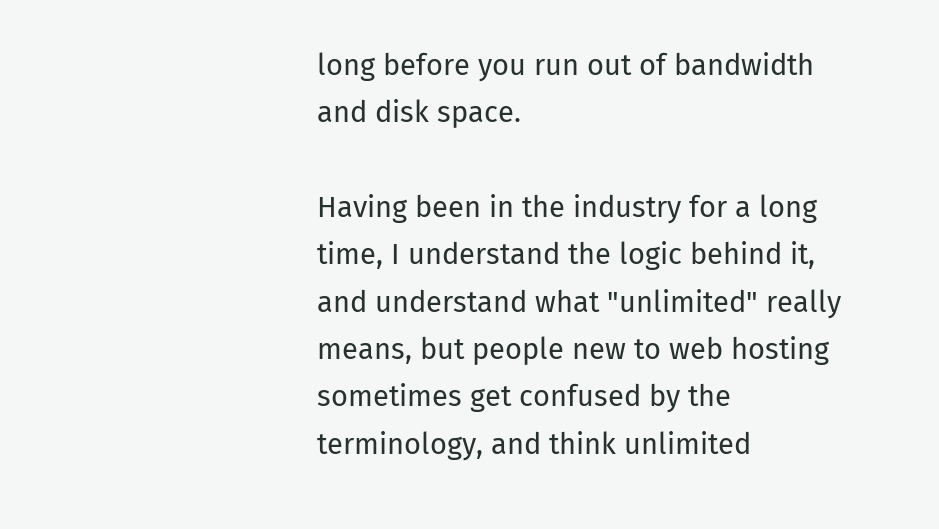long before you run out of bandwidth and disk space.

Having been in the industry for a long time, I understand the logic behind it, and understand what "unlimited" really means, but people new to web hosting sometimes get confused by the terminology, and think unlimited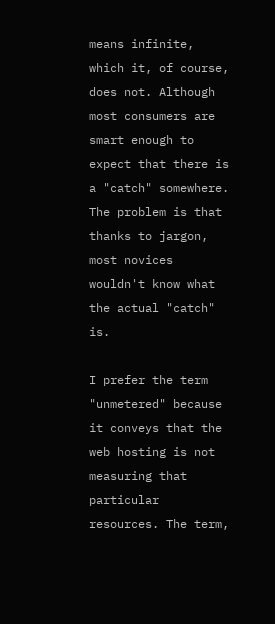means infinite, which it, of course, does not. Although most consumers are smart enough to expect that there is a "catch" somewhere. The problem is that thanks to jargon, most novices wouldn't know what the actual "catch" is.

I prefer the term "unmetered" because it conveys that the web hosting is not measuring that particular resources. The term,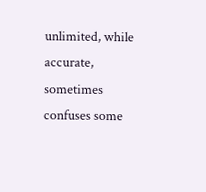unlimited, while accurate, sometimes confuses some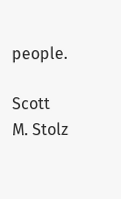people.

Scott M. Stolz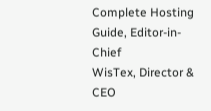Complete Hosting Guide, Editor-in-Chief
WisTex, Director & CEO